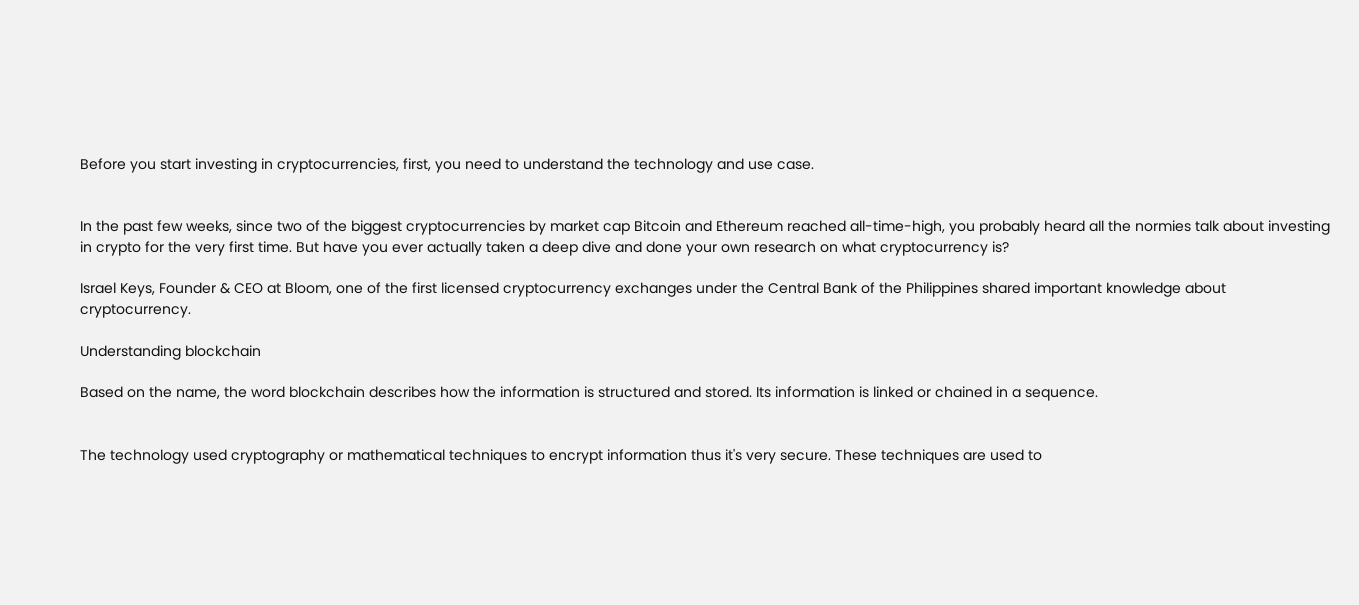Before you start investing in cryptocurrencies, first, you need to understand the technology and use case.


In the past few weeks, since two of the biggest cryptocurrencies by market cap Bitcoin and Ethereum reached all-time-high, you probably heard all the normies talk about investing in crypto for the very first time. But have you ever actually taken a deep dive and done your own research on what cryptocurrency is?

Israel Keys, Founder & CEO at Bloom, one of the first licensed cryptocurrency exchanges under the Central Bank of the Philippines shared important knowledge about cryptocurrency.

Understanding blockchain

Based on the name, the word blockchain describes how the information is structured and stored. Its information is linked or chained in a sequence.


The technology used cryptography or mathematical techniques to encrypt information thus it's very secure. These techniques are used to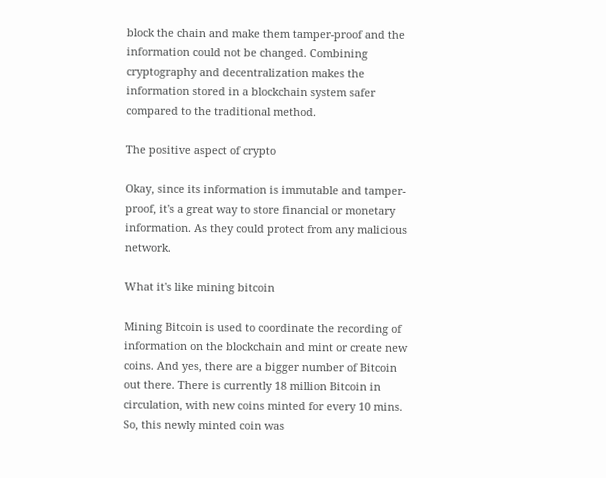block the chain and make them tamper-proof and the information could not be changed. Combining cryptography and decentralization makes the information stored in a blockchain system safer compared to the traditional method.

The positive aspect of crypto

Okay, since its information is immutable and tamper-proof, it's a great way to store financial or monetary information. As they could protect from any malicious network.

What it's like mining bitcoin

Mining Bitcoin is used to coordinate the recording of information on the blockchain and mint or create new coins. And yes, there are a bigger number of Bitcoin out there. There is currently 18 million Bitcoin in circulation, with new coins minted for every 10 mins. So, this newly minted coin was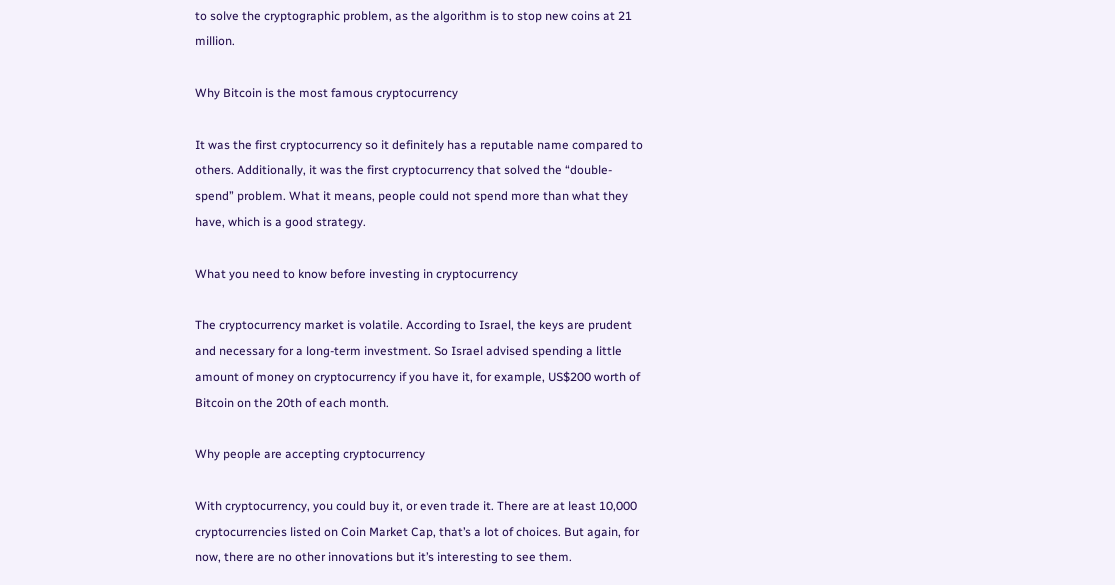to solve the cryptographic problem, as the algorithm is to stop new coins at 21 million.

Why Bitcoin is the most famous cryptocurrency

It was the first cryptocurrency so it definitely has a reputable name compared to others. Additionally, it was the first cryptocurrency that solved the “double-spend” problem. What it means, people could not spend more than what they have, which is a good strategy.

What you need to know before investing in cryptocurrency

The cryptocurrency market is volatile. According to Israel, the keys are prudent and necessary for a long-term investment. So Israel advised spending a little amount of money on cryptocurrency if you have it, for example, US$200 worth of Bitcoin on the 20th of each month.

Why people are accepting cryptocurrency

With cryptocurrency, you could buy it, or even trade it. There are at least 10,000 cryptocurrencies listed on Coin Market Cap, that’s a lot of choices. But again, for now, there are no other innovations but it’s interesting to see them.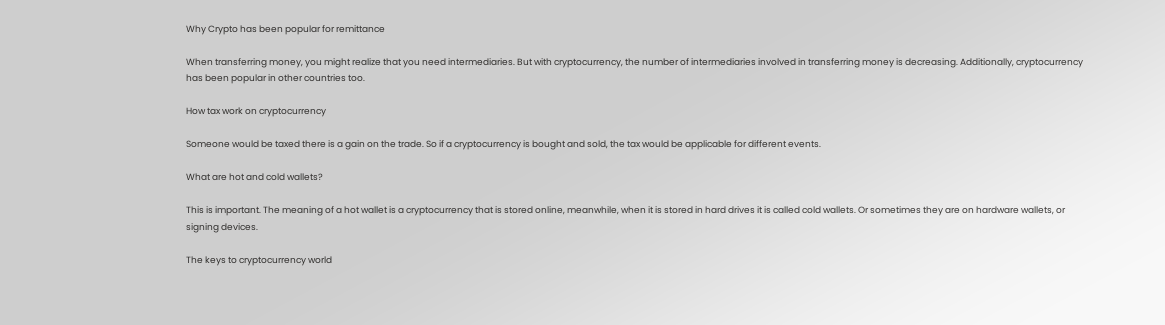Why Crypto has been popular for remittance

When transferring money, you might realize that you need intermediaries. But with cryptocurrency, the number of intermediaries involved in transferring money is decreasing. Additionally, cryptocurrency has been popular in other countries too.

How tax work on cryptocurrency

Someone would be taxed there is a gain on the trade. So if a cryptocurrency is bought and sold, the tax would be applicable for different events.

What are hot and cold wallets?

This is important. The meaning of a hot wallet is a cryptocurrency that is stored online, meanwhile, when it is stored in hard drives it is called cold wallets. Or sometimes they are on hardware wallets, or signing devices.

The keys to cryptocurrency world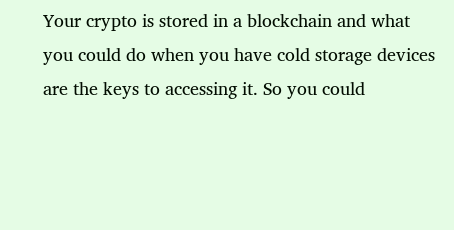Your crypto is stored in a blockchain and what you could do when you have cold storage devices are the keys to accessing it. So you could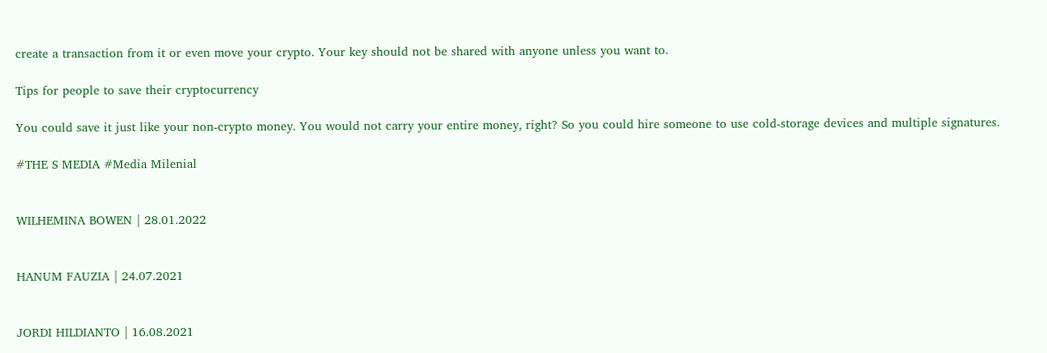create a transaction from it or even move your crypto. Your key should not be shared with anyone unless you want to.

Tips for people to save their cryptocurrency

You could save it just like your non-crypto money. You would not carry your entire money, right? So you could hire someone to use cold-storage devices and multiple signatures.

#THE S MEDIA #Media Milenial


WILHEMINA BOWEN | 28.01.2022


HANUM FAUZIA | 24.07.2021


JORDI HILDIANTO | 16.08.2021